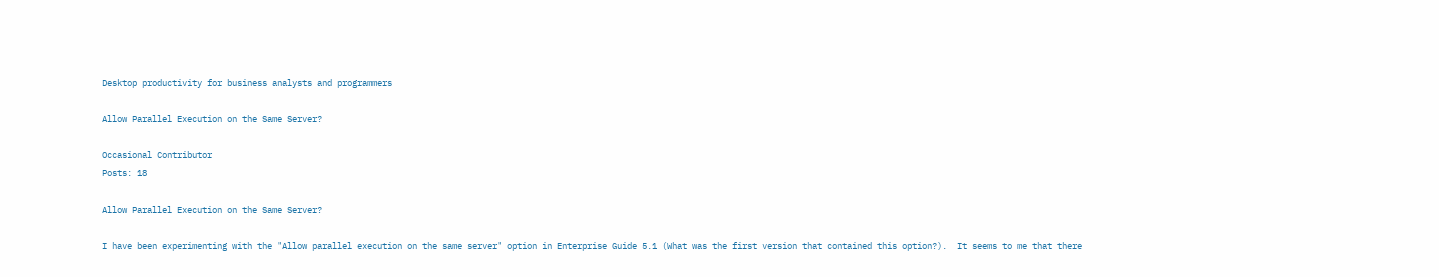Desktop productivity for business analysts and programmers

Allow Parallel Execution on the Same Server?

Occasional Contributor
Posts: 18

Allow Parallel Execution on the Same Server?

I have been experimenting with the "Allow parallel execution on the same server" option in Enterprise Guide 5.1 (What was the first version that contained this option?).  It seems to me that there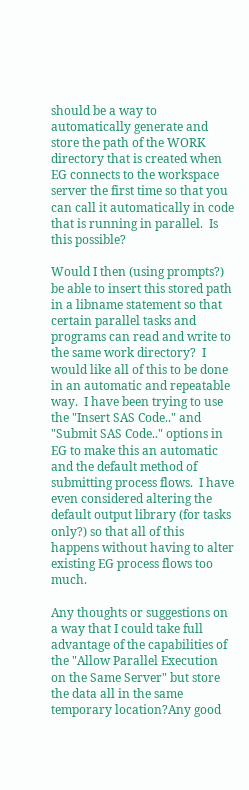should be a way to automatically generate and store the path of the WORK directory that is created when EG connects to the workspace server the first time so that you can call it automatically in code that is running in parallel.  Is this possible?

Would I then (using prompts?) be able to insert this stored path in a libname statement so that certain parallel tasks and programs can read and write to the same work directory?  I would like all of this to be done in an automatic and repeatable way.  I have been trying to use the "Insert SAS Code.." and "Submit SAS Code.." options in EG to make this an automatic and the default method of submitting process flows.  I have even considered altering the default output library (for tasks only?) so that all of this happens without having to alter existing EG process flows too much.

Any thoughts or suggestions on a way that I could take full advantage of the capabilities of the "Allow Parallel Execution on the Same Server" but store the data all in the same temporary location?Any good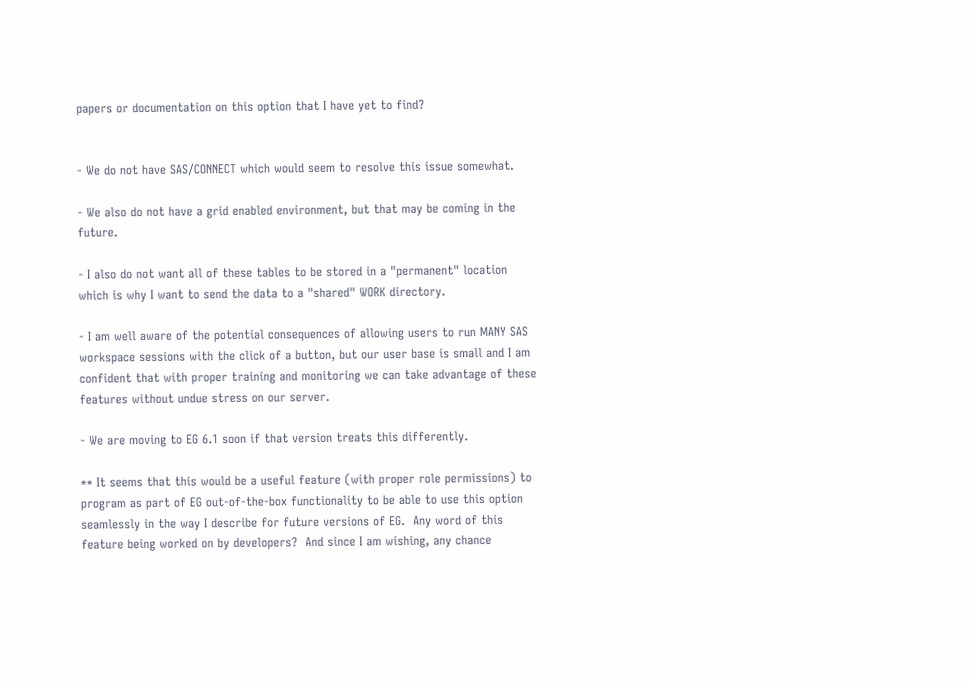papers or documentation on this option that I have yet to find?


- We do not have SAS/CONNECT which would seem to resolve this issue somewhat.

- We also do not have a grid enabled environment, but that may be coming in the future.

- I also do not want all of these tables to be stored in a "permanent" location which is why I want to send the data to a "shared" WORK directory.

- I am well aware of the potential consequences of allowing users to run MANY SAS workspace sessions with the click of a button, but our user base is small and I am confident that with proper training and monitoring we can take advantage of these features without undue stress on our server.

- We are moving to EG 6.1 soon if that version treats this differently.

** It seems that this would be a useful feature (with proper role permissions) to program as part of EG out-of-the-box functionality to be able to use this option seamlessly in the way I describe for future versions of EG.  Any word of this feature being worked on by developers?  And since I am wishing, any chance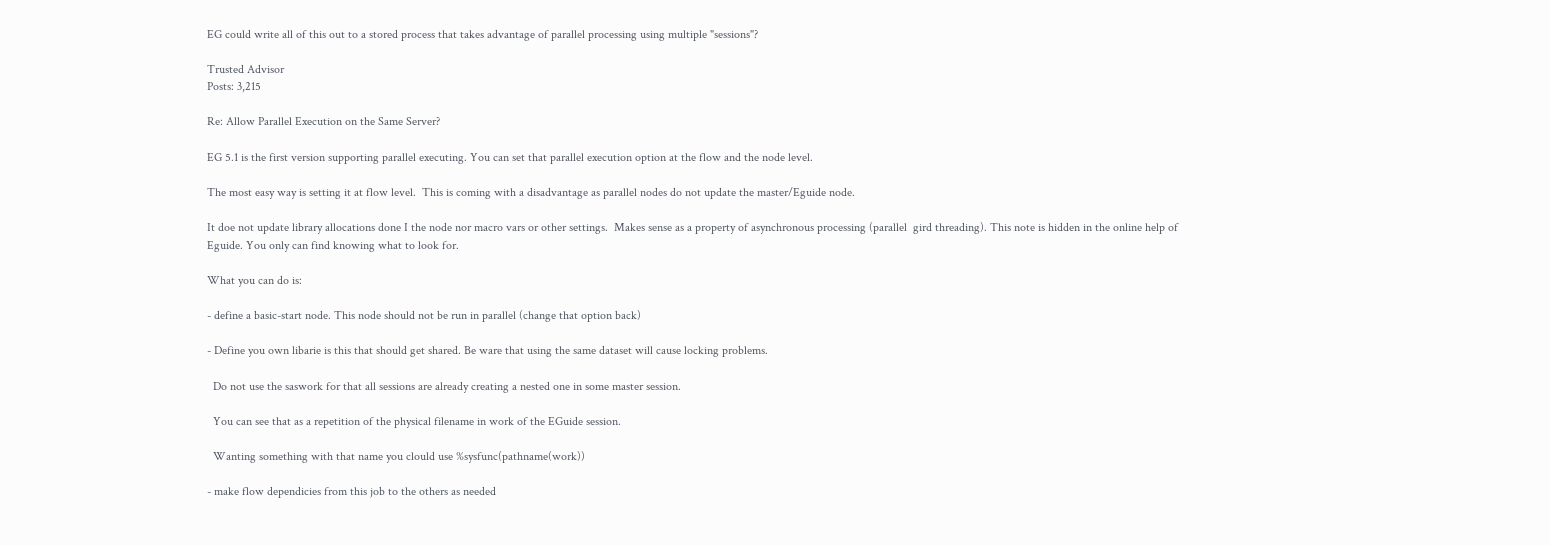EG could write all of this out to a stored process that takes advantage of parallel processing using multiple "sessions"?

Trusted Advisor
Posts: 3,215

Re: Allow Parallel Execution on the Same Server?

EG 5.1 is the first version supporting parallel executing. You can set that parallel execution option at the flow and the node level.

The most easy way is setting it at flow level.  This is coming with a disadvantage as parallel nodes do not update the master/Eguide node.

It doe not update library allocations done I the node nor macro vars or other settings.  Makes sense as a property of asynchronous processing (parallel  gird threading). This note is hidden in the online help of Eguide. You only can find knowing what to look for.

What you can do is:

- define a basic-start node. This node should not be run in parallel (change that option back)

- Define you own libarie is this that should get shared. Be ware that using the same dataset will cause locking problems.

  Do not use the saswork for that all sessions are already creating a nested one in some master session.

  You can see that as a repetition of the physical filename in work of the EGuide session.

  Wanting something with that name you clould use %sysfunc(pathname(work))

- make flow dependicies from this job to the others as needed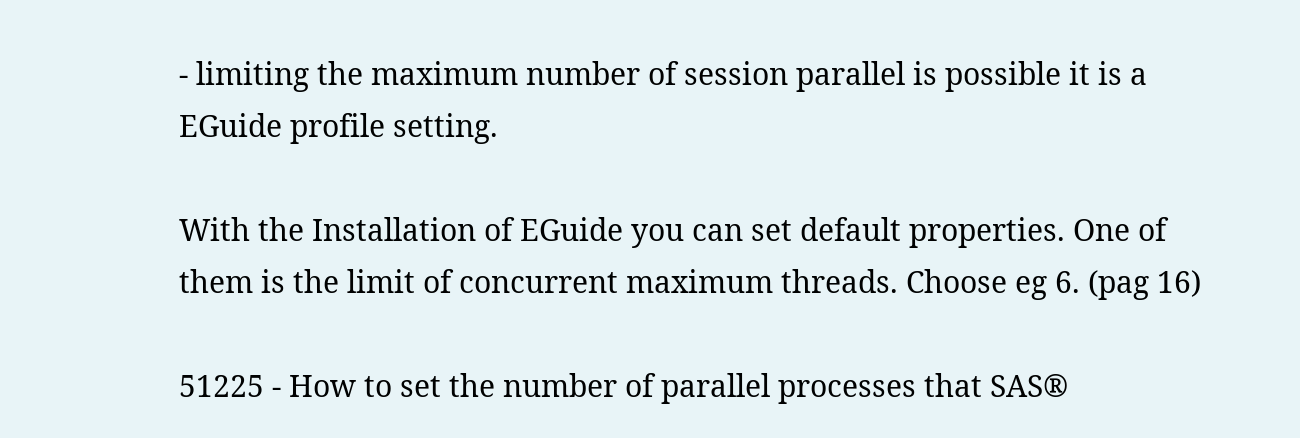- limiting the maximum number of session parallel is possible it is a EGuide profile setting.

With the Installation of EGuide you can set default properties. One of them is the limit of concurrent maximum threads. Choose eg 6. (pag 16)

51225 - How to set the number of parallel processes that SAS®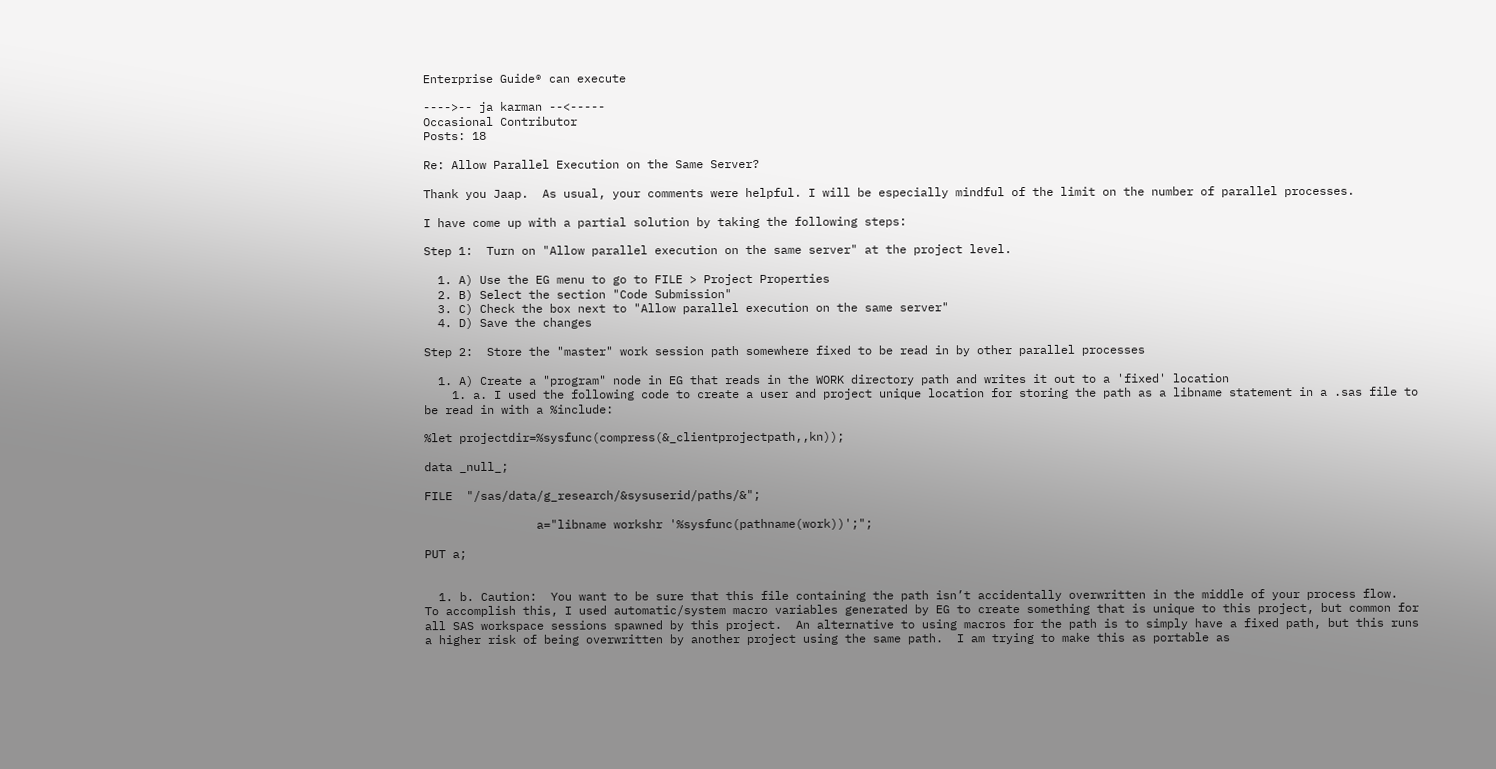Enterprise Guide® can execute

---->-- ja karman --<-----
Occasional Contributor
Posts: 18

Re: Allow Parallel Execution on the Same Server?

Thank you Jaap.  As usual, your comments were helpful. I will be especially mindful of the limit on the number of parallel processes.

I have come up with a partial solution by taking the following steps:

Step 1:  Turn on "Allow parallel execution on the same server" at the project level.

  1. A) Use the EG menu to go to FILE > Project Properties
  2. B) Select the section "Code Submission"
  3. C) Check the box next to "Allow parallel execution on the same server"
  4. D) Save the changes

Step 2:  Store the "master" work session path somewhere fixed to be read in by other parallel processes

  1. A) Create a "program" node in EG that reads in the WORK directory path and writes it out to a 'fixed' location
    1. a. I used the following code to create a user and project unique location for storing the path as a libname statement in a .sas file to be read in with a %include:

%let projectdir=%sysfunc(compress(&_clientprojectpath,,kn));

data _null_;

FILE  "/sas/data/g_research/&sysuserid/paths/&";

                a="libname workshr '%sysfunc(pathname(work))';";

PUT a;


  1. b. Caution:  You want to be sure that this file containing the path isn’t accidentally overwritten in the middle of your process flow.  To accomplish this, I used automatic/system macro variables generated by EG to create something that is unique to this project, but common for all SAS workspace sessions spawned by this project.  An alternative to using macros for the path is to simply have a fixed path, but this runs a higher risk of being overwritten by another project using the same path.  I am trying to make this as portable as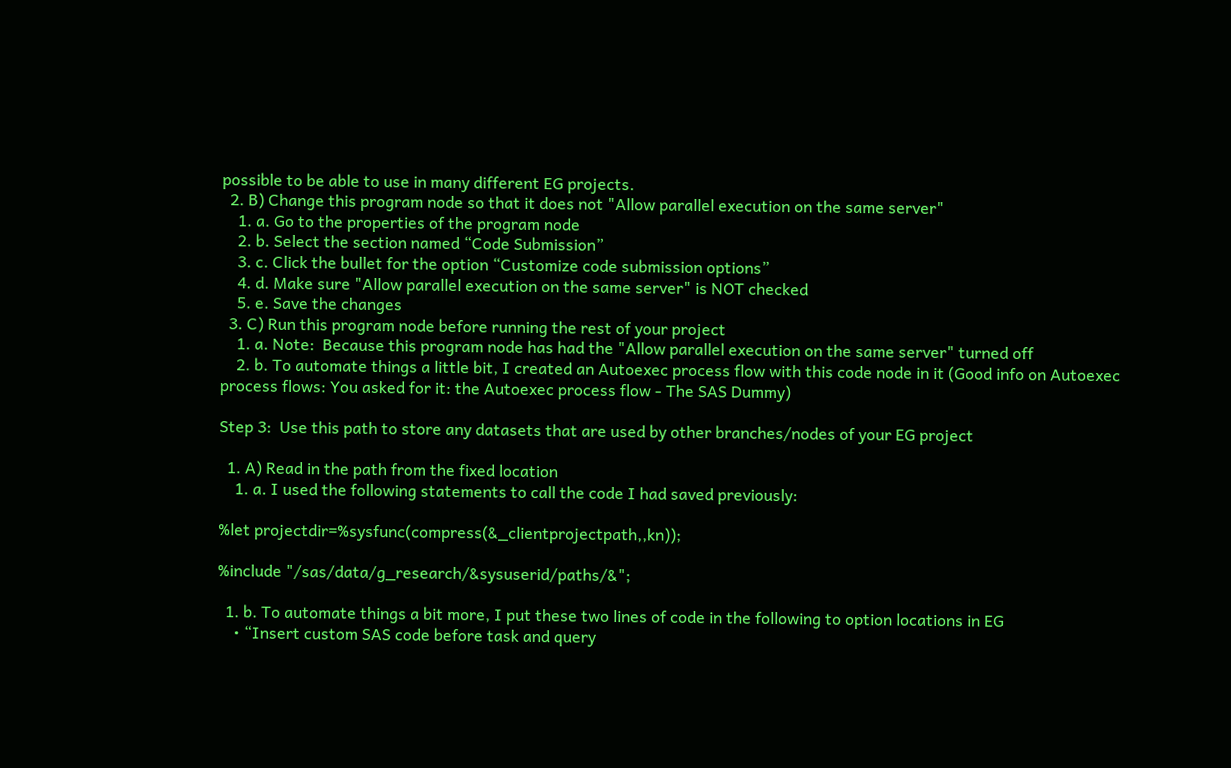possible to be able to use in many different EG projects.
  2. B) Change this program node so that it does not "Allow parallel execution on the same server"
    1. a. Go to the properties of the program node
    2. b. Select the section named “Code Submission”
    3. c. Click the bullet for the option “Customize code submission options”
    4. d. Make sure "Allow parallel execution on the same server" is NOT checked
    5. e. Save the changes
  3. C) Run this program node before running the rest of your project
    1. a. Note:  Because this program node has had the "Allow parallel execution on the same server" turned off
    2. b. To automate things a little bit, I created an Autoexec process flow with this code node in it (Good info on Autoexec process flows: You asked for it: the Autoexec process flow - The SAS Dummy)

Step 3:  Use this path to store any datasets that are used by other branches/nodes of your EG project

  1. A) Read in the path from the fixed location
    1. a. I used the following statements to call the code I had saved previously:

%let projectdir=%sysfunc(compress(&_clientprojectpath,,kn));

%include "/sas/data/g_research/&sysuserid/paths/&";

  1. b. To automate things a bit more, I put these two lines of code in the following to option locations in EG
    • “Insert custom SAS code before task and query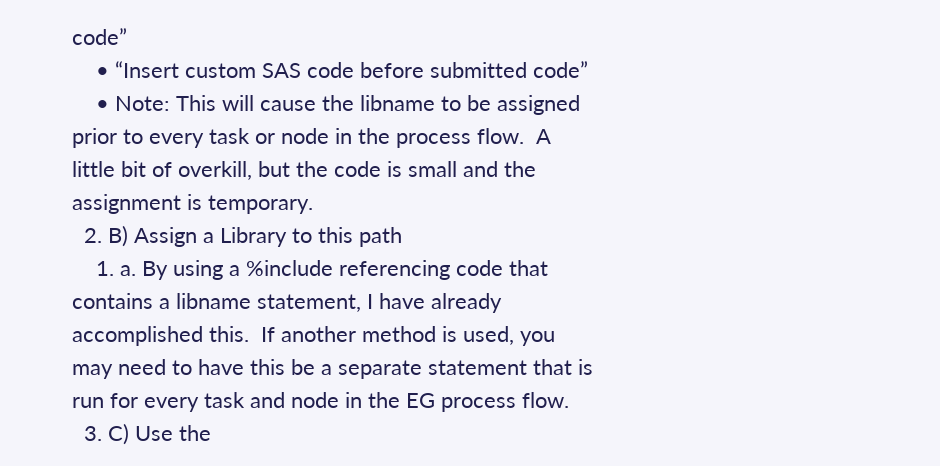code”
    • “Insert custom SAS code before submitted code”
    • Note: This will cause the libname to be assigned prior to every task or node in the process flow.  A little bit of overkill, but the code is small and the assignment is temporary.
  2. B) Assign a Library to this path
    1. a. By using a %include referencing code that contains a libname statement, I have already accomplished this.  If another method is used, you may need to have this be a separate statement that is run for every task and node in the EG process flow.
  3. C) Use the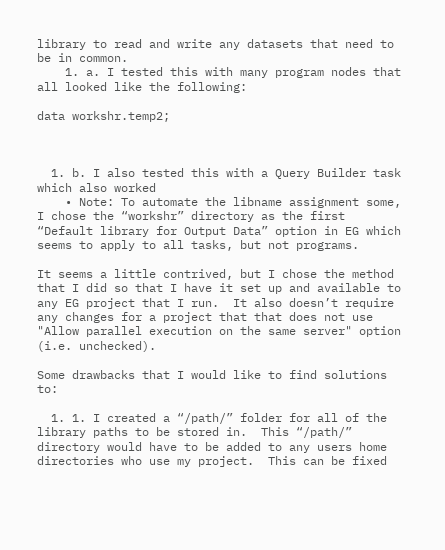library to read and write any datasets that need to be in common.
    1. a. I tested this with many program nodes that all looked like the following:

data workshr.temp2;



  1. b. I also tested this with a Query Builder task which also worked
    • Note: To automate the libname assignment some, I chose the “workshr” directory as the first “Default library for Output Data” option in EG which seems to apply to all tasks, but not programs.

It seems a little contrived, but I chose the method that I did so that I have it set up and available to any EG project that I run.  It also doesn’t require any changes for a project that that does not use "Allow parallel execution on the same server" option (i.e. unchecked).

Some drawbacks that I would like to find solutions to:

  1. 1. I created a “/path/” folder for all of the library paths to be stored in.  This “/path/” directory would have to be added to any users home directories who use my project.  This can be fixed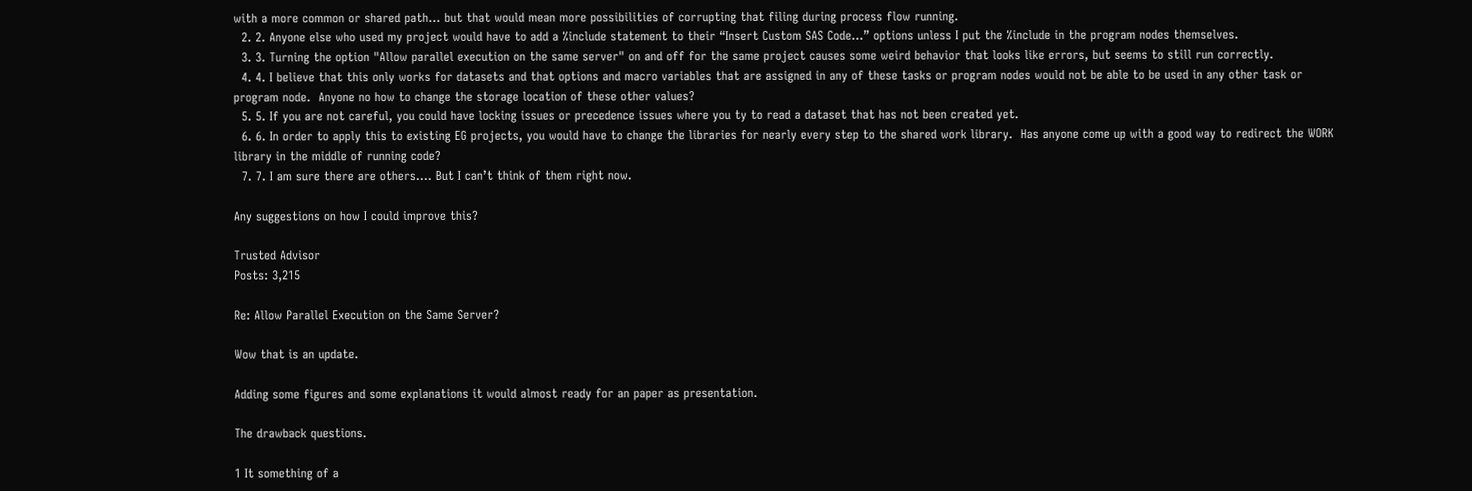with a more common or shared path… but that would mean more possibilities of corrupting that filing during process flow running.
  2. 2. Anyone else who used my project would have to add a %include statement to their “Insert Custom SAS Code…” options unless I put the %include in the program nodes themselves.
  3. 3. Turning the option "Allow parallel execution on the same server" on and off for the same project causes some weird behavior that looks like errors, but seems to still run correctly.
  4. 4. I believe that this only works for datasets and that options and macro variables that are assigned in any of these tasks or program nodes would not be able to be used in any other task or program node.  Anyone no how to change the storage location of these other values?
  5. 5. If you are not careful, you could have locking issues or precedence issues where you ty to read a dataset that has not been created yet.
  6. 6. In order to apply this to existing EG projects, you would have to change the libraries for nearly every step to the shared work library.  Has anyone come up with a good way to redirect the WORK library in the middle of running code?
  7. 7. I am sure there are others…. But I can’t think of them right now.

Any suggestions on how I could improve this?

Trusted Advisor
Posts: 3,215

Re: Allow Parallel Execution on the Same Server?

Wow that is an update.

Adding some figures and some explanations it would almost ready for an paper as presentation.

The drawback questions.

1 It something of a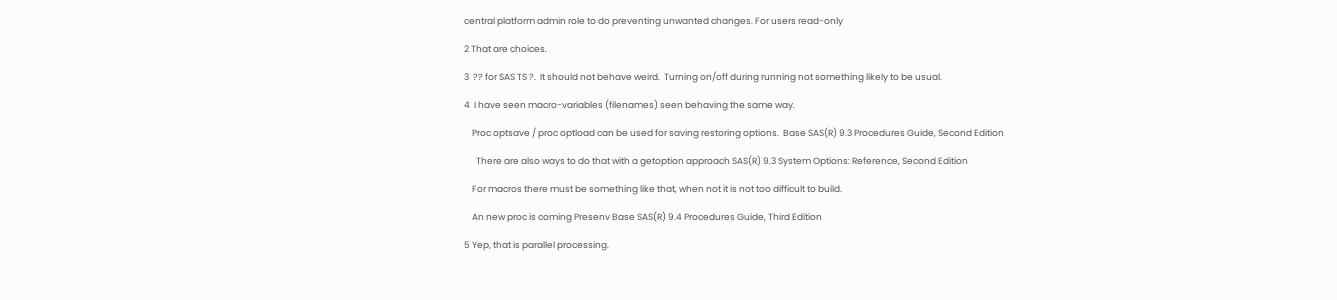central platform admin role to do preventing unwanted changes. For users read-only

2 That are choices.

3  ?? for SAS TS ?.  It should not behave weird.  Turning on/off during running not something likely to be usual.

4  I have seen macro-variables (filenames) seen behaving the same way.

    Proc optsave / proc optload can be used for saving restoring options.  Base SAS(R) 9.3 Procedures Guide, Second Edition

      There are also ways to do that with a getoption approach SAS(R) 9.3 System Options: Reference, Second Edition

    For macros there must be something like that, when not it is not too difficult to build.

    An new proc is coming Presenv Base SAS(R) 9.4 Procedures Guide, Third Edition

5 Yep, that is parallel processing.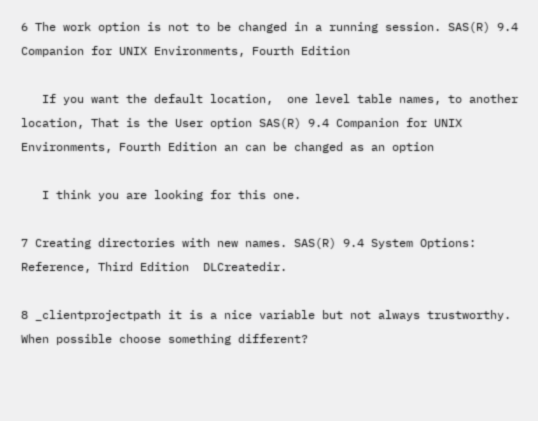6 The work option is not to be changed in a running session. SAS(R) 9.4 Companion for UNIX Environments, Fourth Edition

   If you want the default location,  one level table names, to another location, That is the User option SAS(R) 9.4 Companion for UNIX Environments, Fourth Edition an can be changed as an option

   I think you are looking for this one.

7 Creating directories with new names. SAS(R) 9.4 System Options: Reference, Third Edition  DLCreatedir.

8 _clientprojectpath it is a nice variable but not always trustworthy. When possible choose something different?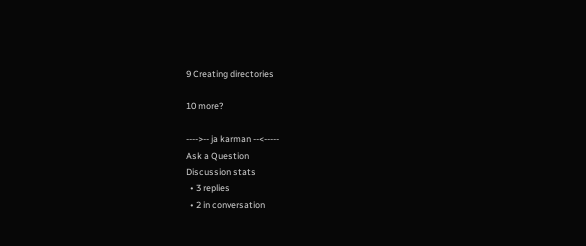9 Creating directories

10 more?

---->-- ja karman --<-----
Ask a Question
Discussion stats
  • 3 replies
  • 2 in conversation